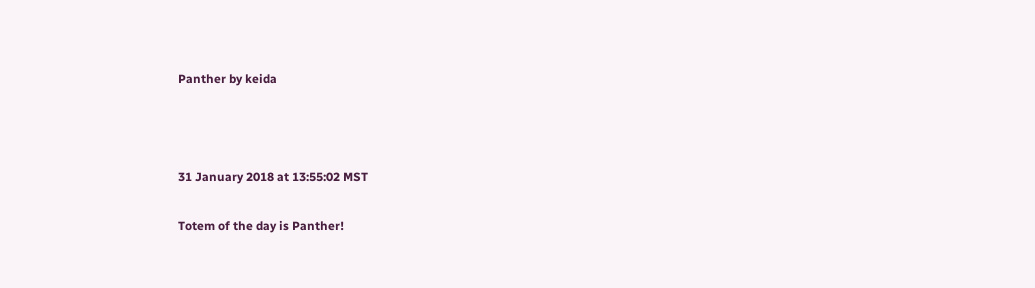Panther by keida



31 January 2018 at 13:55:02 MST

Totem of the day is Panther!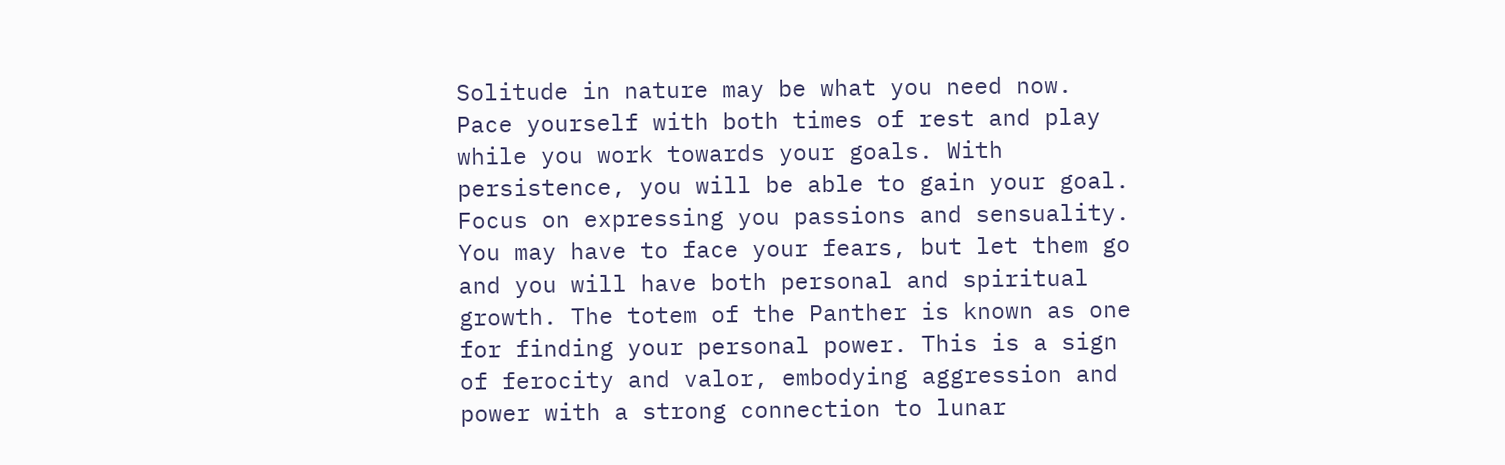Solitude in nature may be what you need now. Pace yourself with both times of rest and play while you work towards your goals. With persistence, you will be able to gain your goal. Focus on expressing you passions and sensuality. You may have to face your fears, but let them go and you will have both personal and spiritual growth. The totem of the Panther is known as one for finding your personal power. This is a sign of ferocity and valor, embodying aggression and power with a strong connection to lunar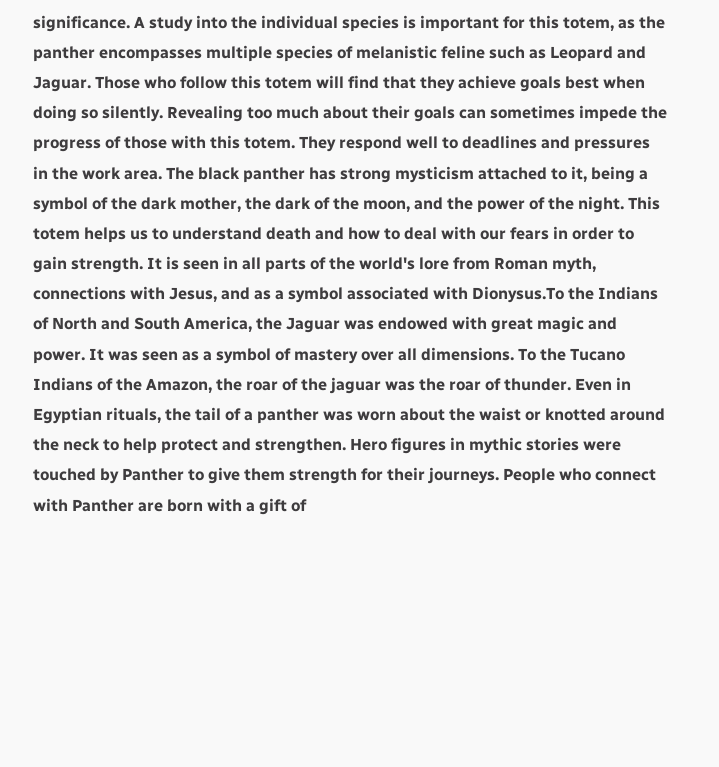significance. A study into the individual species is important for this totem, as the panther encompasses multiple species of melanistic feline such as Leopard and Jaguar. Those who follow this totem will find that they achieve goals best when doing so silently. Revealing too much about their goals can sometimes impede the progress of those with this totem. They respond well to deadlines and pressures in the work area. The black panther has strong mysticism attached to it, being a symbol of the dark mother, the dark of the moon, and the power of the night. This totem helps us to understand death and how to deal with our fears in order to gain strength. It is seen in all parts of the world's lore from Roman myth, connections with Jesus, and as a symbol associated with Dionysus.To the Indians of North and South America, the Jaguar was endowed with great magic and power. It was seen as a symbol of mastery over all dimensions. To the Tucano Indians of the Amazon, the roar of the jaguar was the roar of thunder. Even in Egyptian rituals, the tail of a panther was worn about the waist or knotted around the neck to help protect and strengthen. Hero figures in mythic stories were touched by Panther to give them strength for their journeys. People who connect with Panther are born with a gift of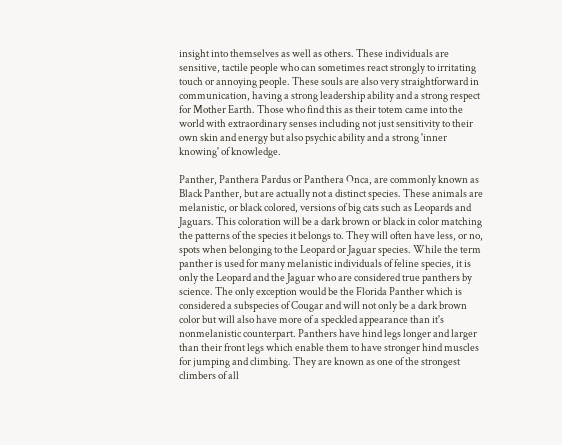insight into themselves as well as others. These individuals are sensitive, tactile people who can sometimes react strongly to irritating touch or annoying people. These souls are also very straightforward in communication, having a strong leadership ability and a strong respect for Mother Earth. Those who find this as their totem came into the world with extraordinary senses including not just sensitivity to their own skin and energy but also psychic ability and a strong 'inner knowing' of knowledge.

Panther, Panthera Pardus or Panthera Onca, are commonly known as Black Panther, but are actually not a distinct species. These animals are melanistic, or black colored, versions of big cats such as Leopards and Jaguars. This coloration will be a dark brown or black in color matching the patterns of the species it belongs to. They will often have less, or no, spots when belonging to the Leopard or Jaguar species. While the term panther is used for many melanistic individuals of feline species, it is only the Leopard and the Jaguar who are considered true panthers by science. The only exception would be the Florida Panther which is considered a subspecies of Cougar and will not only be a dark brown color but will also have more of a speckled appearance than it's nonmelanistic counterpart. Panthers have hind legs longer and larger than their front legs which enable them to have stronger hind muscles for jumping and climbing. They are known as one of the strongest climbers of all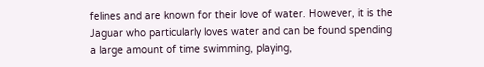felines and are known for their love of water. However, it is the Jaguar who particularly loves water and can be found spending a large amount of time swimming, playing,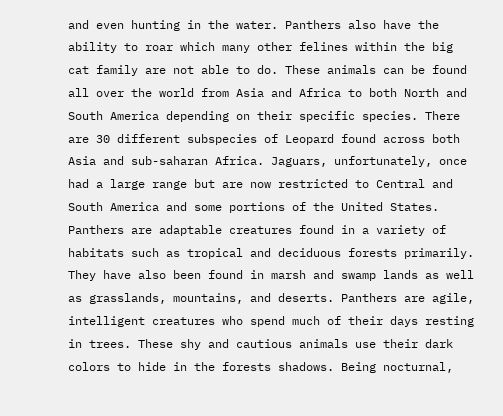and even hunting in the water. Panthers also have the ability to roar which many other felines within the big cat family are not able to do. These animals can be found all over the world from Asia and Africa to both North and South America depending on their specific species. There are 30 different subspecies of Leopard found across both Asia and sub-saharan Africa. Jaguars, unfortunately, once had a large range but are now restricted to Central and South America and some portions of the United States. Panthers are adaptable creatures found in a variety of habitats such as tropical and deciduous forests primarily. They have also been found in marsh and swamp lands as well as grasslands, mountains, and deserts. Panthers are agile, intelligent creatures who spend much of their days resting in trees. These shy and cautious animals use their dark colors to hide in the forests shadows. Being nocturnal,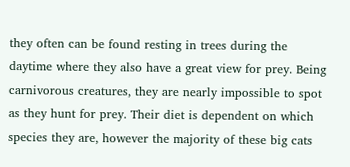they often can be found resting in trees during the daytime where they also have a great view for prey. Being carnivorous creatures, they are nearly impossible to spot as they hunt for prey. Their diet is dependent on which species they are, however the majority of these big cats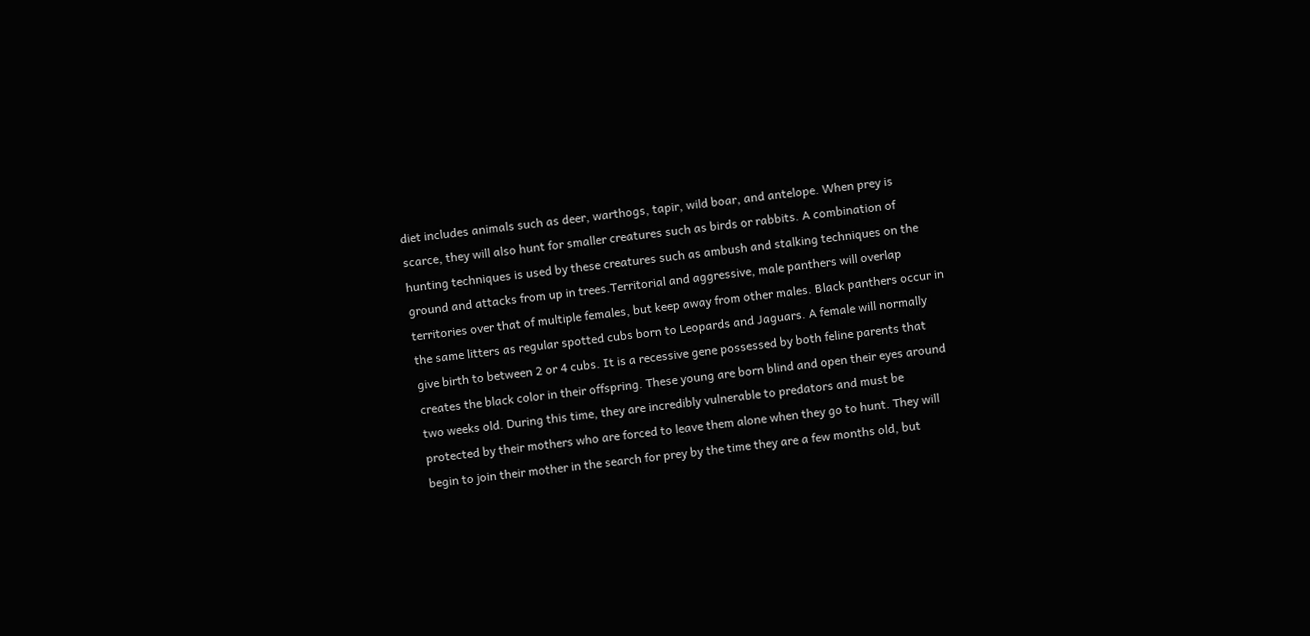diet includes animals such as deer, warthogs, tapir, wild boar, and antelope. When prey is scarce, they will also hunt for smaller creatures such as birds or rabbits. A combination of hunting techniques is used by these creatures such as ambush and stalking techniques on the ground and attacks from up in trees.Territorial and aggressive, male panthers will overlap territories over that of multiple females, but keep away from other males. Black panthers occur in the same litters as regular spotted cubs born to Leopards and Jaguars. A female will normally give birth to between 2 or 4 cubs. It is a recessive gene possessed by both feline parents that creates the black color in their offspring. These young are born blind and open their eyes around two weeks old. During this time, they are incredibly vulnerable to predators and must be protected by their mothers who are forced to leave them alone when they go to hunt. They will begin to join their mother in the search for prey by the time they are a few months old, but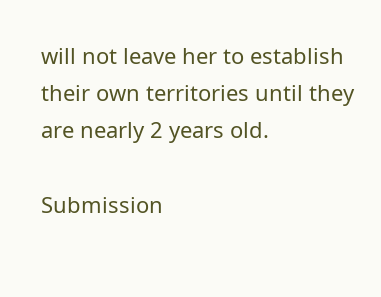will not leave her to establish their own territories until they are nearly 2 years old.

Submission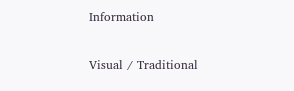Information

Visual / Traditional